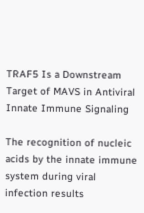TRAF5 Is a Downstream Target of MAVS in Antiviral Innate Immune Signaling

The recognition of nucleic acids by the innate immune system during viral infection results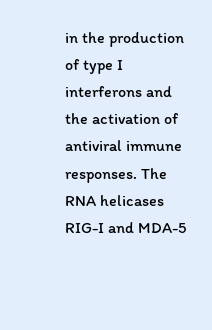in the production of type I interferons and the activation of antiviral immune responses. The RNA helicases RIG-I and MDA-5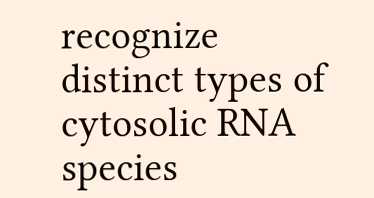recognize distinct types of cytosolic RNA species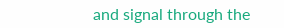and signal through the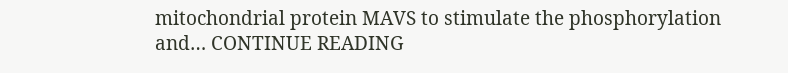mitochondrial protein MAVS to stimulate the phosphorylation and… CONTINUE READING